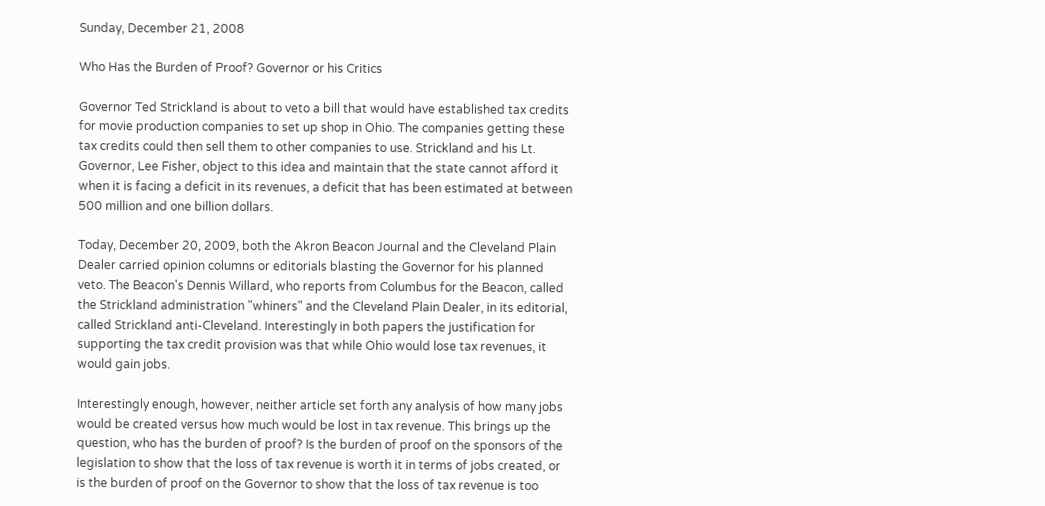Sunday, December 21, 2008

Who Has the Burden of Proof? Governor or his Critics

Governor Ted Strickland is about to veto a bill that would have established tax credits for movie production companies to set up shop in Ohio. The companies getting these tax credits could then sell them to other companies to use. Strickland and his Lt. Governor, Lee Fisher, object to this idea and maintain that the state cannot afford it when it is facing a deficit in its revenues, a deficit that has been estimated at between 500 million and one billion dollars.

Today, December 20, 2009, both the Akron Beacon Journal and the Cleveland Plain Dealer carried opinion columns or editorials blasting the Governor for his planned veto. The Beacon's Dennis Willard, who reports from Columbus for the Beacon, called the Strickland administration "whiners" and the Cleveland Plain Dealer, in its editorial, called Strickland anti-Cleveland. Interestingly in both papers the justification for supporting the tax credit provision was that while Ohio would lose tax revenues, it would gain jobs.

Interestingly enough, however, neither article set forth any analysis of how many jobs would be created versus how much would be lost in tax revenue. This brings up the question, who has the burden of proof? Is the burden of proof on the sponsors of the legislation to show that the loss of tax revenue is worth it in terms of jobs created, or is the burden of proof on the Governor to show that the loss of tax revenue is too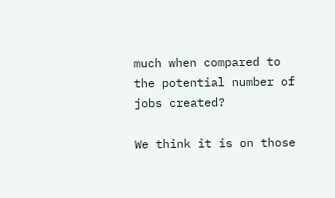much when compared to the potential number of jobs created?

We think it is on those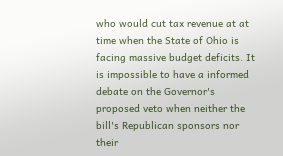who would cut tax revenue at at time when the State of Ohio is facing massive budget deficits. It is impossible to have a informed debate on the Governor's proposed veto when neither the bill's Republican sponsors nor their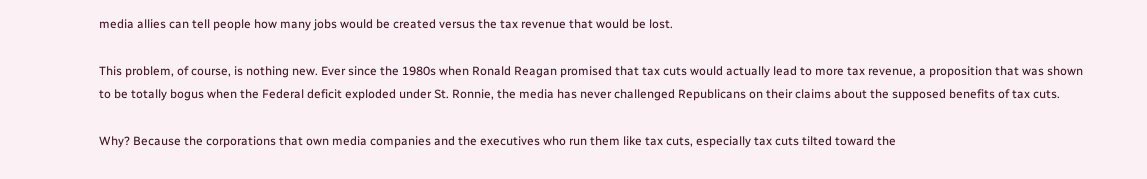media allies can tell people how many jobs would be created versus the tax revenue that would be lost.

This problem, of course, is nothing new. Ever since the 1980s when Ronald Reagan promised that tax cuts would actually lead to more tax revenue, a proposition that was shown to be totally bogus when the Federal deficit exploded under St. Ronnie, the media has never challenged Republicans on their claims about the supposed benefits of tax cuts.

Why? Because the corporations that own media companies and the executives who run them like tax cuts, especially tax cuts tilted toward the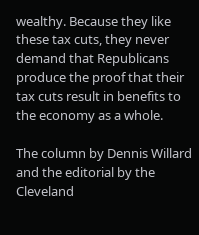wealthy. Because they like these tax cuts, they never demand that Republicans produce the proof that their tax cuts result in benefits to the economy as a whole.

The column by Dennis Willard and the editorial by the Cleveland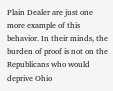Plain Dealer are just one more example of this behavior. In their minds, the burden of proof is not on the Republicans who would deprive Ohio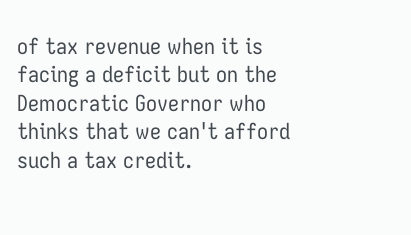of tax revenue when it is facing a deficit but on the Democratic Governor who thinks that we can't afford such a tax credit.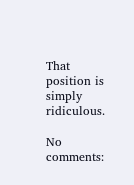That position is simply ridiculous.

No comments: